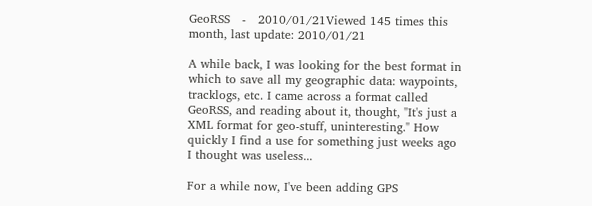GeoRSS   -   2010/01/21Viewed 145 times this month, last update: 2010/01/21

A while back, I was looking for the best format in which to save all my geographic data: waypoints, tracklogs, etc. I came across a format called GeoRSS, and reading about it, thought, "It's just a XML format for geo-stuff, uninteresting." How quickly I find a use for something just weeks ago I thought was useless...

For a while now, I've been adding GPS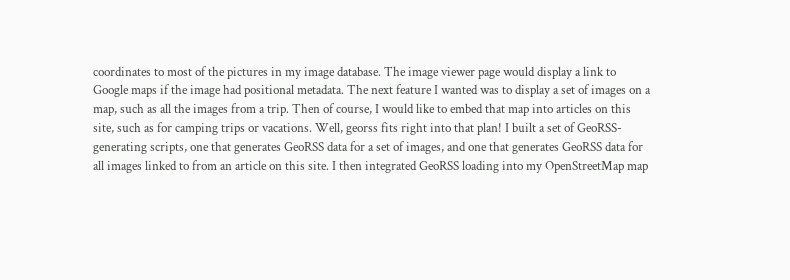coordinates to most of the pictures in my image database. The image viewer page would display a link to Google maps if the image had positional metadata. The next feature I wanted was to display a set of images on a map, such as all the images from a trip. Then of course, I would like to embed that map into articles on this site, such as for camping trips or vacations. Well, georss fits right into that plan! I built a set of GeoRSS-generating scripts, one that generates GeoRSS data for a set of images, and one that generates GeoRSS data for all images linked to from an article on this site. I then integrated GeoRSS loading into my OpenStreetMap map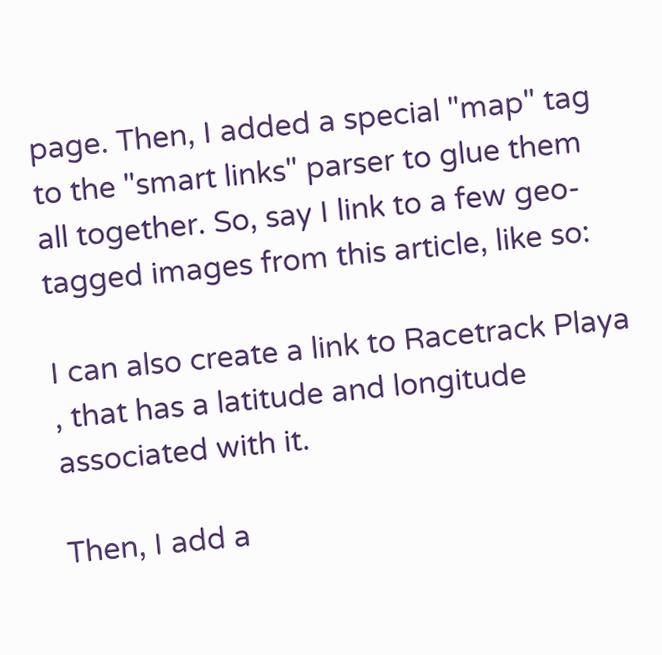page. Then, I added a special "map" tag to the "smart links" parser to glue them all together. So, say I link to a few geo-tagged images from this article, like so:

I can also create a link to Racetrack Playa , that has a latitude and longitude associated with it.

Then, I add a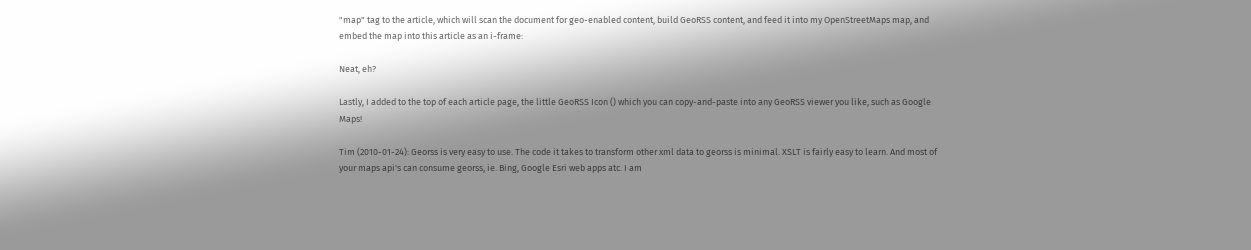"map" tag to the article, which will scan the document for geo-enabled content, build GeoRSS content, and feed it into my OpenStreetMaps map, and embed the map into this article as an i-frame:

Neat, eh?

Lastly, I added to the top of each article page, the little GeoRSS Icon () which you can copy-and-paste into any GeoRSS viewer you like, such as Google Maps!

Tim (2010-01-24): Georss is very easy to use. The code it takes to transform other xml data to georss is minimal. XSLT is fairly easy to learn. And most of your maps api's can consume georss, ie. Bing, Google Esri web apps atc. I am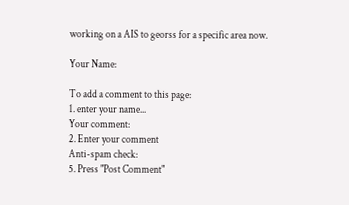working on a AIS to georss for a specific area now.

Your Name:

To add a comment to this page:
1. enter your name...
Your comment:
2. Enter your comment
Anti-spam check:
5. Press "Post Comment"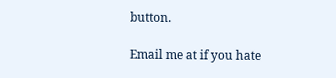button.

Email me at if you hate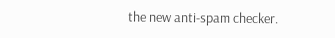the new anti-spam checker.